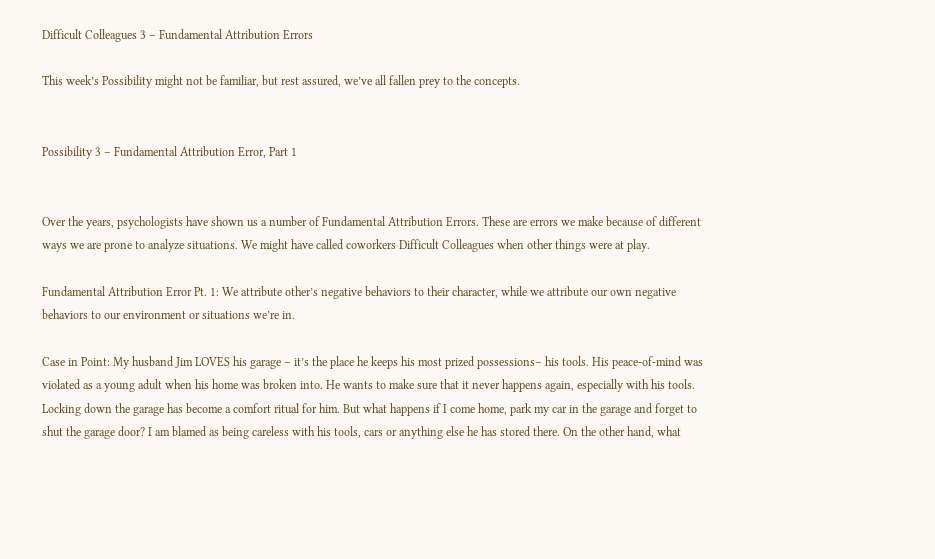Difficult Colleagues 3 – Fundamental Attribution Errors

This week’s Possibility might not be familiar, but rest assured, we’ve all fallen prey to the concepts.


Possibility 3 – Fundamental Attribution Error, Part 1


Over the years, psychologists have shown us a number of Fundamental Attribution Errors. These are errors we make because of different ways we are prone to analyze situations. We might have called coworkers Difficult Colleagues when other things were at play.

Fundamental Attribution Error Pt. 1: We attribute other’s negative behaviors to their character, while we attribute our own negative behaviors to our environment or situations we’re in.

Case in Point: My husband Jim LOVES his garage – it’s the place he keeps his most prized possessions– his tools. His peace-of-mind was violated as a young adult when his home was broken into. He wants to make sure that it never happens again, especially with his tools. Locking down the garage has become a comfort ritual for him. But what happens if I come home, park my car in the garage and forget to shut the garage door? I am blamed as being careless with his tools, cars or anything else he has stored there. On the other hand, what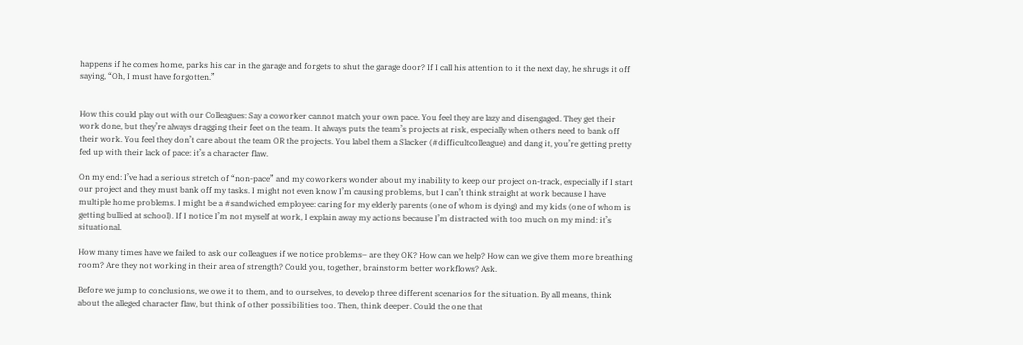happens if he comes home, parks his car in the garage and forgets to shut the garage door? If I call his attention to it the next day, he shrugs it off saying, “Oh, I must have forgotten.”


How this could play out with our Colleagues: Say a coworker cannot match your own pace. You feel they are lazy and disengaged. They get their work done, but they’re always dragging their feet on the team. It always puts the team’s projects at risk, especially when others need to bank off their work. You feel they don’t care about the team OR the projects. You label them a Slacker (#difficultcolleague) and dang it, you’re getting pretty fed up with their lack of pace: it’s a character flaw.

On my end: I’ve had a serious stretch of “non-pace” and my coworkers wonder about my inability to keep our project on-track, especially if I start our project and they must bank off my tasks. I might not even know I’m causing problems, but I can’t think straight at work because I have multiple home problems. I might be a #sandwiched employee: caring for my elderly parents (one of whom is dying) and my kids (one of whom is getting bullied at school). If I notice I’m not myself at work, I explain away my actions because I’m distracted with too much on my mind: it’s situational.

How many times have we failed to ask our colleagues if we notice problems– are they OK? How can we help? How can we give them more breathing room? Are they not working in their area of strength? Could you, together, brainstorm better workflows? Ask.

Before we jump to conclusions, we owe it to them, and to ourselves, to develop three different scenarios for the situation. By all means, think about the alleged character flaw, but think of other possibilities too. Then, think deeper. Could the one that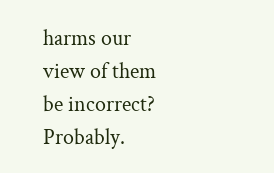harms our view of them be incorrect? Probably.